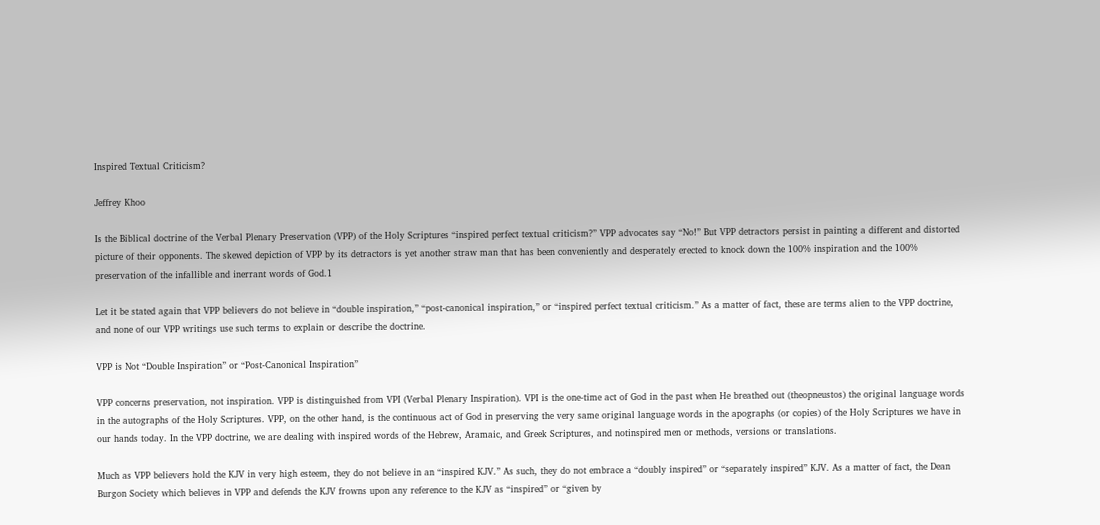Inspired Textual Criticism?

Jeffrey Khoo

Is the Biblical doctrine of the Verbal Plenary Preservation (VPP) of the Holy Scriptures “inspired perfect textual criticism?” VPP advocates say “No!” But VPP detractors persist in painting a different and distorted picture of their opponents. The skewed depiction of VPP by its detractors is yet another straw man that has been conveniently and desperately erected to knock down the 100% inspiration and the 100% preservation of the infallible and inerrant words of God.1

Let it be stated again that VPP believers do not believe in “double inspiration,” “post-canonical inspiration,” or “inspired perfect textual criticism.” As a matter of fact, these are terms alien to the VPP doctrine, and none of our VPP writings use such terms to explain or describe the doctrine.

VPP is Not “Double Inspiration” or “Post-Canonical Inspiration”

VPP concerns preservation, not inspiration. VPP is distinguished from VPI (Verbal Plenary Inspiration). VPI is the one-time act of God in the past when He breathed out (theopneustos) the original language words in the autographs of the Holy Scriptures. VPP, on the other hand, is the continuous act of God in preserving the very same original language words in the apographs (or copies) of the Holy Scriptures we have in our hands today. In the VPP doctrine, we are dealing with inspired words of the Hebrew, Aramaic, and Greek Scriptures, and notinspired men or methods, versions or translations.

Much as VPP believers hold the KJV in very high esteem, they do not believe in an “inspired KJV.” As such, they do not embrace a “doubly inspired” or “separately inspired” KJV. As a matter of fact, the Dean Burgon Society which believes in VPP and defends the KJV frowns upon any reference to the KJV as “inspired” or “given by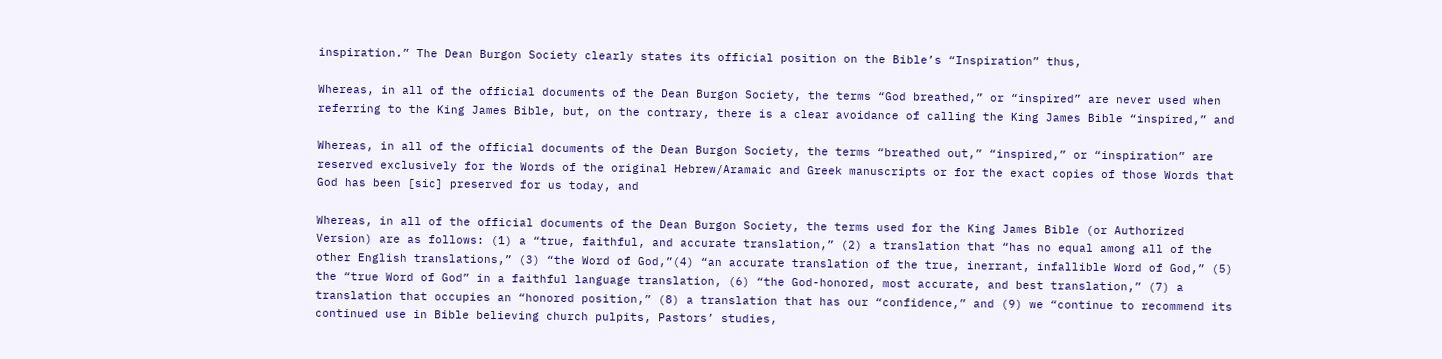inspiration.” The Dean Burgon Society clearly states its official position on the Bible’s “Inspiration” thus,

Whereas, in all of the official documents of the Dean Burgon Society, the terms “God breathed,” or “inspired” are never used when referring to the King James Bible, but, on the contrary, there is a clear avoidance of calling the King James Bible “inspired,” and

Whereas, in all of the official documents of the Dean Burgon Society, the terms “breathed out,” “inspired,” or “inspiration” are reserved exclusively for the Words of the original Hebrew/Aramaic and Greek manuscripts or for the exact copies of those Words that God has been [sic] preserved for us today, and

Whereas, in all of the official documents of the Dean Burgon Society, the terms used for the King James Bible (or Authorized Version) are as follows: (1) a “true, faithful, and accurate translation,” (2) a translation that “has no equal among all of the other English translations,” (3) “the Word of God,”(4) “an accurate translation of the true, inerrant, infallible Word of God,” (5) the “true Word of God” in a faithful language translation, (6) “the God-honored, most accurate, and best translation,” (7) a translation that occupies an “honored position,” (8) a translation that has our “confidence,” and (9) we “continue to recommend its continued use in Bible believing church pulpits, Pastors’ studies,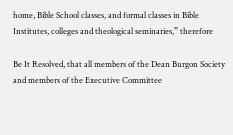home, Bible School classes, and formal classes in Bible Institutes, colleges and theological seminaries,” therefore

Be It Resolved, that all members of the Dean Burgon Society and members of the Executive Committee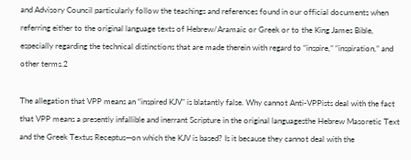and Advisory Council particularly follow the teachings and references found in our official documents when referring either to the original language texts of Hebrew/Aramaic or Greek or to the King James Bible, especially regarding the technical distinctions that are made therein with regard to “inspire,” “inspiration,” and other terms.2

The allegation that VPP means an “inspired KJV” is blatantly false. Why cannot Anti-VPPists deal with the fact that VPP means a presently infallible and inerrant Scripture in the original languagesthe Hebrew Masoretic Text and the Greek Textus Receptus—on which the KJV is based? Is it because they cannot deal with the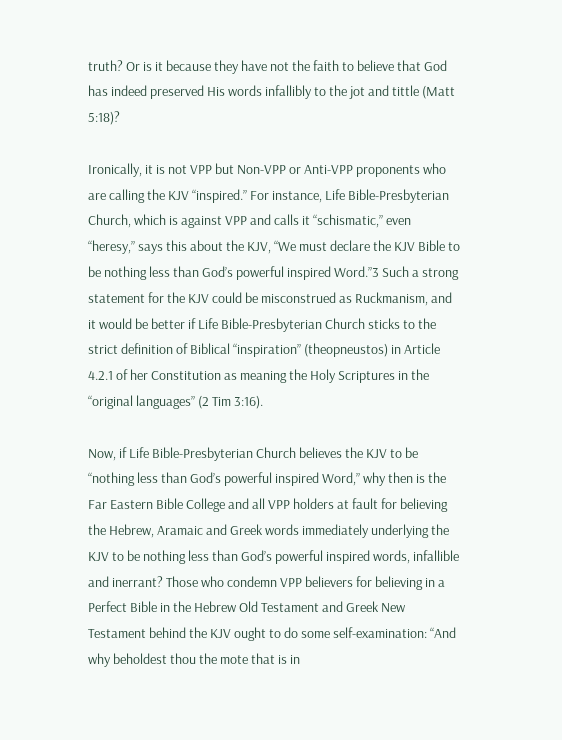truth? Or is it because they have not the faith to believe that God has indeed preserved His words infallibly to the jot and tittle (Matt 5:18)?

Ironically, it is not VPP but Non-VPP or Anti-VPP proponents who are calling the KJV “inspired.” For instance, Life Bible-Presbyterian Church, which is against VPP and calls it “schismatic,” even “heresy,” says this about the KJV, “We must declare the KJV Bible to be nothing less than God’s powerful inspired Word.”3 Such a strong statement for the KJV could be misconstrued as Ruckmanism, and it would be better if Life Bible-Presbyterian Church sticks to the strict definition of Biblical “inspiration” (theopneustos) in Article 4.2.1 of her Constitution as meaning the Holy Scriptures in the “original languages” (2 Tim 3:16).

Now, if Life Bible-Presbyterian Church believes the KJV to be “nothing less than God’s powerful inspired Word,” why then is the Far Eastern Bible College and all VPP holders at fault for believing the Hebrew, Aramaic and Greek words immediately underlying the KJV to be nothing less than God’s powerful inspired words, infallible and inerrant? Those who condemn VPP believers for believing in a Perfect Bible in the Hebrew Old Testament and Greek New Testament behind the KJV ought to do some self-examination: “And why beholdest thou the mote that is in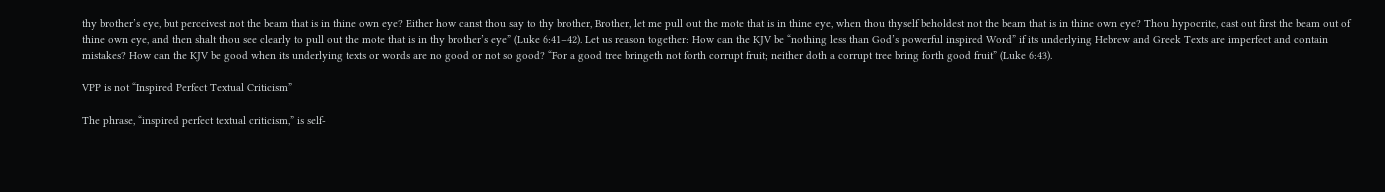thy brother’s eye, but perceivest not the beam that is in thine own eye? Either how canst thou say to thy brother, Brother, let me pull out the mote that is in thine eye, when thou thyself beholdest not the beam that is in thine own eye? Thou hypocrite, cast out first the beam out of thine own eye, and then shalt thou see clearly to pull out the mote that is in thy brother’s eye” (Luke 6:41–42). Let us reason together: How can the KJV be “nothing less than God’s powerful inspired Word” if its underlying Hebrew and Greek Texts are imperfect and contain mistakes? How can the KJV be good when its underlying texts or words are no good or not so good? “For a good tree bringeth not forth corrupt fruit; neither doth a corrupt tree bring forth good fruit” (Luke 6:43).

VPP is not “Inspired Perfect Textual Criticism”

The phrase, “inspired perfect textual criticism,” is self-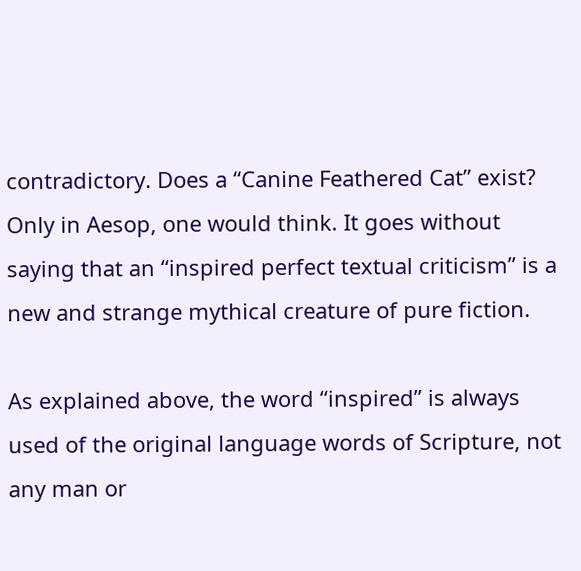contradictory. Does a “Canine Feathered Cat” exist? Only in Aesop, one would think. It goes without saying that an “inspired perfect textual criticism” is a new and strange mythical creature of pure fiction.

As explained above, the word “inspired” is always used of the original language words of Scripture, not any man or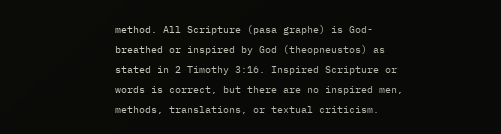method. All Scripture (pasa graphe) is God-breathed or inspired by God (theopneustos) as stated in 2 Timothy 3:16. Inspired Scripture or words is correct, but there are no inspired men, methods, translations, or textual criticism.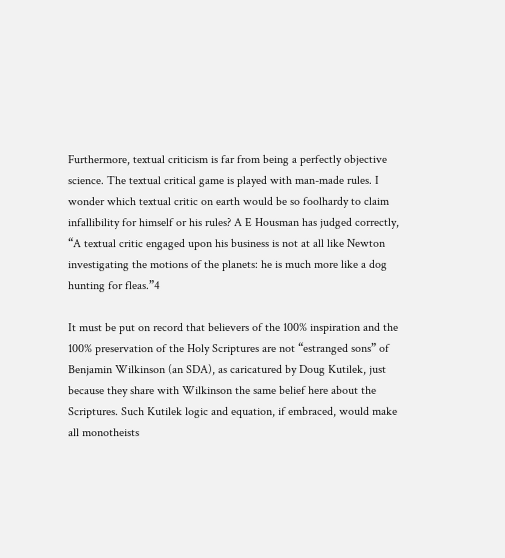Furthermore, textual criticism is far from being a perfectly objective science. The textual critical game is played with man-made rules. I wonder which textual critic on earth would be so foolhardy to claim infallibility for himself or his rules? A E Housman has judged correctly, “A textual critic engaged upon his business is not at all like Newton investigating the motions of the planets: he is much more like a dog hunting for fleas.”4

It must be put on record that believers of the 100% inspiration and the 100% preservation of the Holy Scriptures are not “estranged sons” of Benjamin Wilkinson (an SDA), as caricatured by Doug Kutilek, just because they share with Wilkinson the same belief here about the Scriptures. Such Kutilek logic and equation, if embraced, would make all monotheists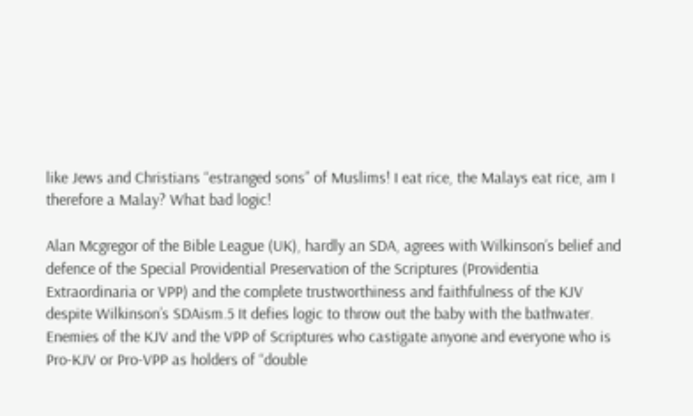like Jews and Christians “estranged sons” of Muslims! I eat rice, the Malays eat rice, am I therefore a Malay? What bad logic!

Alan Mcgregor of the Bible League (UK), hardly an SDA, agrees with Wilkinson’s belief and defence of the Special Providential Preservation of the Scriptures (Providentia Extraordinaria or VPP) and the complete trustworthiness and faithfulness of the KJV despite Wilkinson’s SDAism.5 It defies logic to throw out the baby with the bathwater. Enemies of the KJV and the VPP of Scriptures who castigate anyone and everyone who is Pro-KJV or Pro-VPP as holders of “double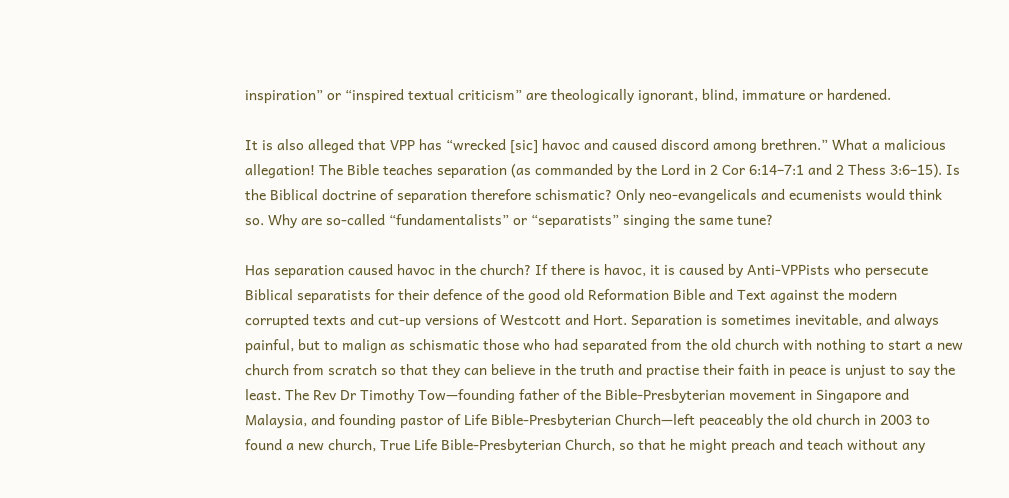inspiration” or “inspired textual criticism” are theologically ignorant, blind, immature or hardened.

It is also alleged that VPP has “wrecked [sic] havoc and caused discord among brethren.” What a malicious allegation! The Bible teaches separation (as commanded by the Lord in 2 Cor 6:14–7:1 and 2 Thess 3:6–15). Is the Biblical doctrine of separation therefore schismatic? Only neo-evangelicals and ecumenists would think so. Why are so-called “fundamentalists” or “separatists” singing the same tune?

Has separation caused havoc in the church? If there is havoc, it is caused by Anti-VPPists who persecute Biblical separatists for their defence of the good old Reformation Bible and Text against the modern corrupted texts and cut-up versions of Westcott and Hort. Separation is sometimes inevitable, and always painful, but to malign as schismatic those who had separated from the old church with nothing to start a new church from scratch so that they can believe in the truth and practise their faith in peace is unjust to say the least. The Rev Dr Timothy Tow—founding father of the Bible-Presbyterian movement in Singapore and Malaysia, and founding pastor of Life Bible-Presbyterian Church—left peaceably the old church in 2003 to found a new church, True Life Bible-Presbyterian Church, so that he might preach and teach without any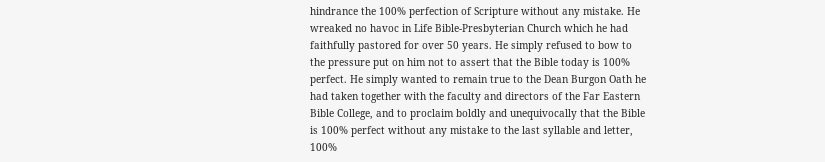hindrance the 100% perfection of Scripture without any mistake. He wreaked no havoc in Life Bible-Presbyterian Church which he had faithfully pastored for over 50 years. He simply refused to bow to the pressure put on him not to assert that the Bible today is 100% perfect. He simply wanted to remain true to the Dean Burgon Oath he had taken together with the faculty and directors of the Far Eastern Bible College, and to proclaim boldly and unequivocally that the Bible is 100% perfect without any mistake to the last syllable and letter, 100%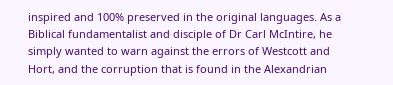inspired and 100% preserved in the original languages. As a Biblical fundamentalist and disciple of Dr Carl McIntire, he simply wanted to warn against the errors of Westcott and Hort, and the corruption that is found in the Alexandrian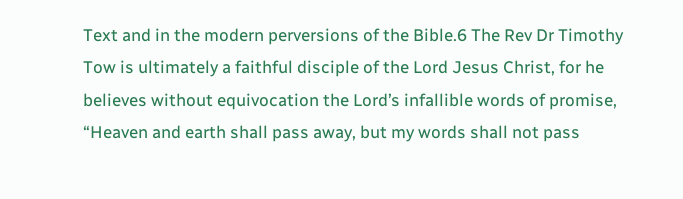Text and in the modern perversions of the Bible.6 The Rev Dr Timothy Tow is ultimately a faithful disciple of the Lord Jesus Christ, for he believes without equivocation the Lord’s infallible words of promise, “Heaven and earth shall pass away, but my words shall not pass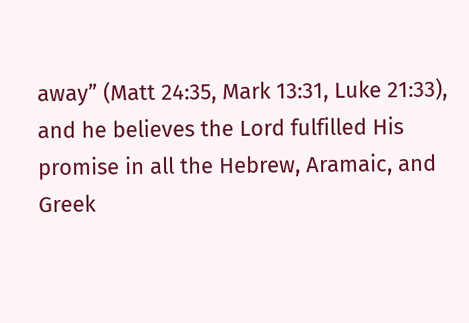away” (Matt 24:35, Mark 13:31, Luke 21:33), and he believes the Lord fulfilled His promise in all the Hebrew, Aramaic, and Greek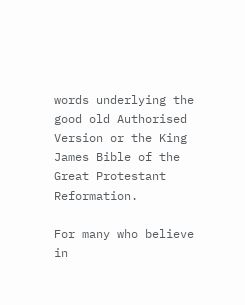words underlying the good old Authorised Version or the King James Bible of the Great Protestant Reformation.

For many who believe in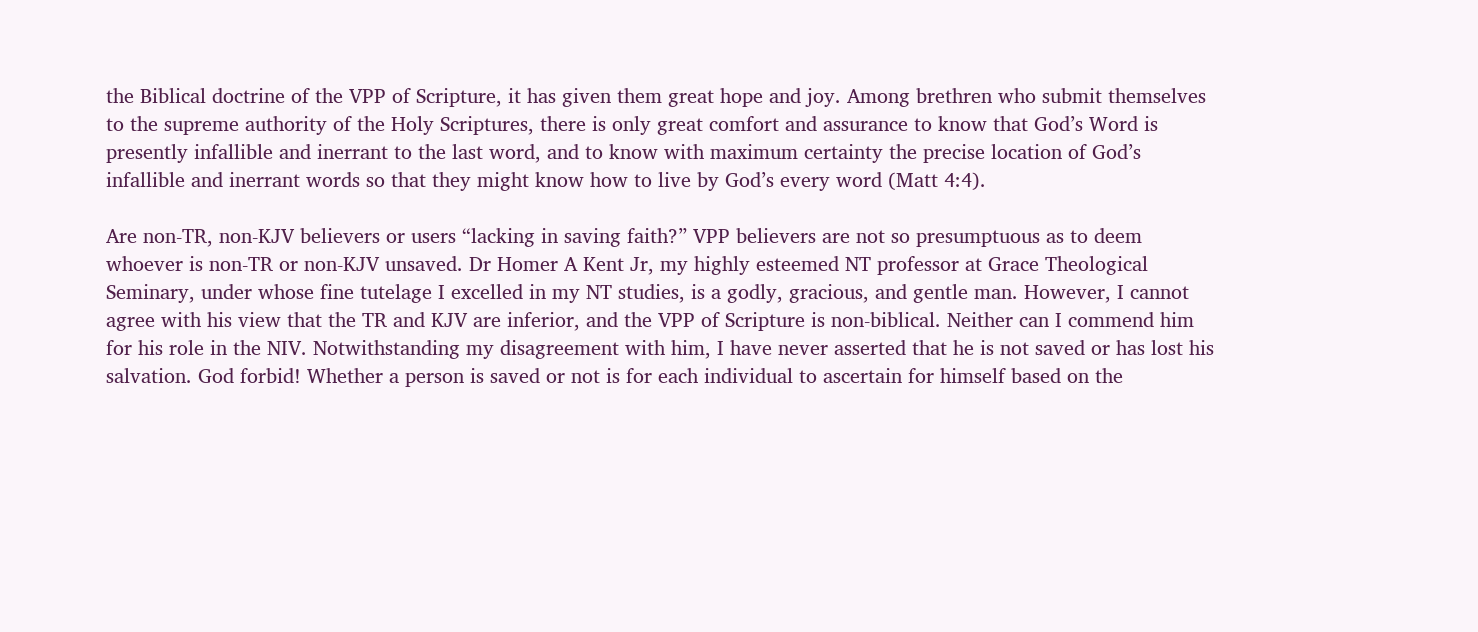the Biblical doctrine of the VPP of Scripture, it has given them great hope and joy. Among brethren who submit themselves to the supreme authority of the Holy Scriptures, there is only great comfort and assurance to know that God’s Word is presently infallible and inerrant to the last word, and to know with maximum certainty the precise location of God’s infallible and inerrant words so that they might know how to live by God’s every word (Matt 4:4).

Are non-TR, non-KJV believers or users “lacking in saving faith?” VPP believers are not so presumptuous as to deem whoever is non-TR or non-KJV unsaved. Dr Homer A Kent Jr, my highly esteemed NT professor at Grace Theological Seminary, under whose fine tutelage I excelled in my NT studies, is a godly, gracious, and gentle man. However, I cannot agree with his view that the TR and KJV are inferior, and the VPP of Scripture is non-biblical. Neither can I commend him for his role in the NIV. Notwithstanding my disagreement with him, I have never asserted that he is not saved or has lost his salvation. God forbid! Whether a person is saved or not is for each individual to ascertain for himself based on the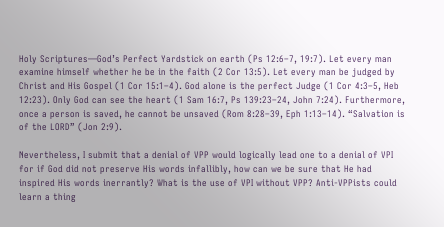Holy Scriptures—God’s Perfect Yardstick on earth (Ps 12:6–7, 19:7). Let every man examine himself whether he be in the faith (2 Cor 13:5). Let every man be judged by Christ and His Gospel (1 Cor 15:1–4). God alone is the perfect Judge (1 Cor 4:3–5, Heb 12:23). Only God can see the heart (1 Sam 16:7, Ps 139:23–24, John 7:24). Furthermore, once a person is saved, he cannot be unsaved (Rom 8:28–39, Eph 1:13–14). “Salvation is of the LORD” (Jon 2:9).

Nevertheless, I submit that a denial of VPP would logically lead one to a denial of VPI for if God did not preserve His words infallibly, how can we be sure that He had inspired His words inerrantly? What is the use of VPI without VPP? Anti-VPPists could learn a thing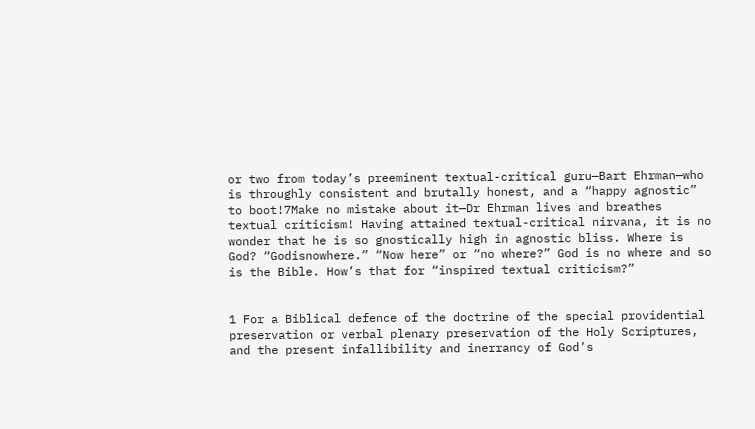or two from today’s preeminent textual-critical guru—Bart Ehrman—who is throughly consistent and brutally honest, and a “happy agnostic” to boot!7Make no mistake about it—Dr Ehrman lives and breathes textual criticism! Having attained textual-critical nirvana, it is no wonder that he is so gnostically high in agnostic bliss. Where is God? “Godisnowhere.” “Now here” or “no where?” God is no where and so is the Bible. How’s that for “inspired textual criticism?”


1 For a Biblical defence of the doctrine of the special providential preservation or verbal plenary preservation of the Holy Scriptures, and the present infallibility and inerrancy of God’s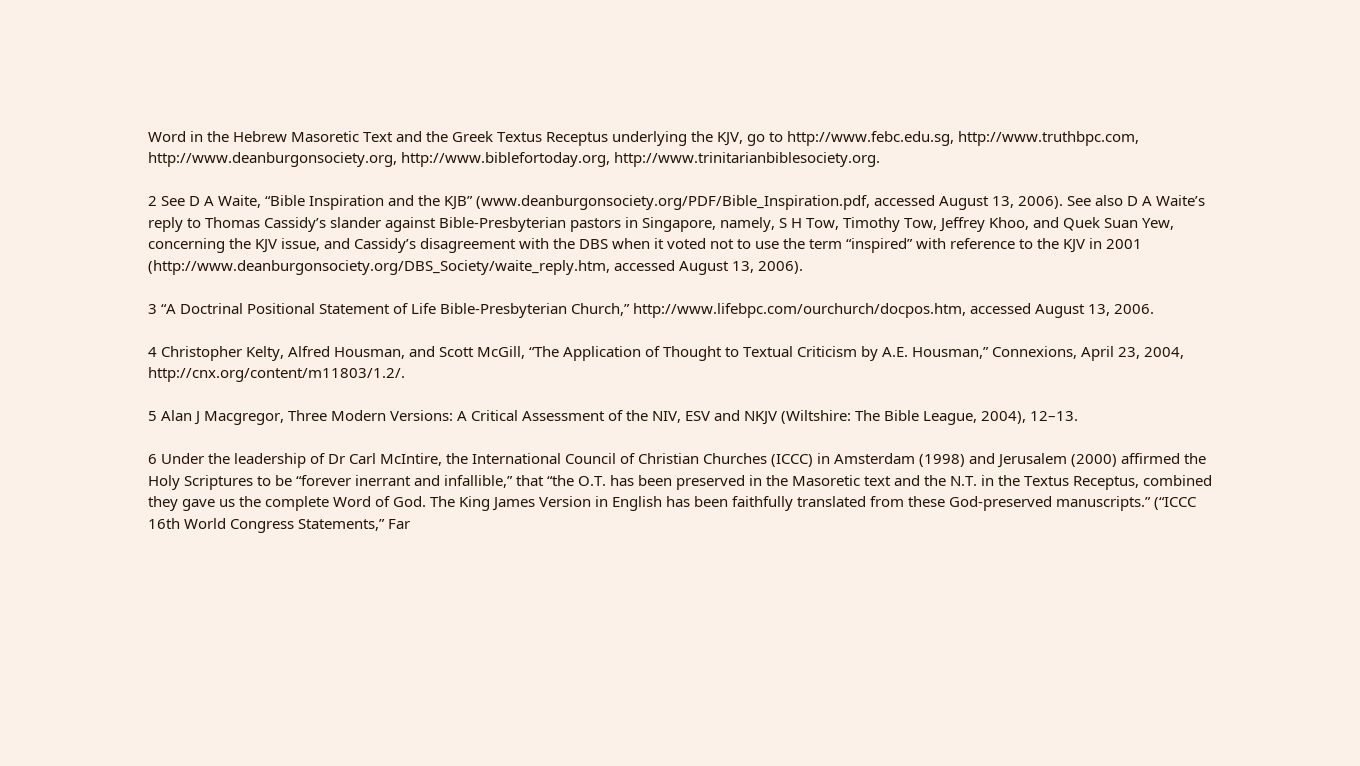Word in the Hebrew Masoretic Text and the Greek Textus Receptus underlying the KJV, go to http://www.febc.edu.sg, http://www.truthbpc.com, http://www.deanburgonsociety.org, http://www.biblefortoday.org, http://www.trinitarianbiblesociety.org.

2 See D A Waite, “Bible Inspiration and the KJB” (www.deanburgonsociety.org/PDF/Bible_Inspiration.pdf, accessed August 13, 2006). See also D A Waite’s reply to Thomas Cassidy’s slander against Bible-Presbyterian pastors in Singapore, namely, S H Tow, Timothy Tow, Jeffrey Khoo, and Quek Suan Yew, concerning the KJV issue, and Cassidy’s disagreement with the DBS when it voted not to use the term “inspired” with reference to the KJV in 2001 (http://www.deanburgonsociety.org/DBS_Society/waite_reply.htm, accessed August 13, 2006).

3 “A Doctrinal Positional Statement of Life Bible-Presbyterian Church,” http://www.lifebpc.com/ourchurch/docpos.htm, accessed August 13, 2006.

4 Christopher Kelty, Alfred Housman, and Scott McGill, “The Application of Thought to Textual Criticism by A.E. Housman,” Connexions, April 23, 2004, http://cnx.org/content/m11803/1.2/.

5 Alan J Macgregor, Three Modern Versions: A Critical Assessment of the NIV, ESV and NKJV (Wiltshire: The Bible League, 2004), 12–13.

6 Under the leadership of Dr Carl McIntire, the International Council of Christian Churches (ICCC) in Amsterdam (1998) and Jerusalem (2000) affirmed the Holy Scriptures to be “forever inerrant and infallible,” that “the O.T. has been preserved in the Masoretic text and the N.T. in the Textus Receptus, combined they gave us the complete Word of God. The King James Version in English has been faithfully translated from these God-preserved manuscripts.” (“ICCC 16th World Congress Statements,” Far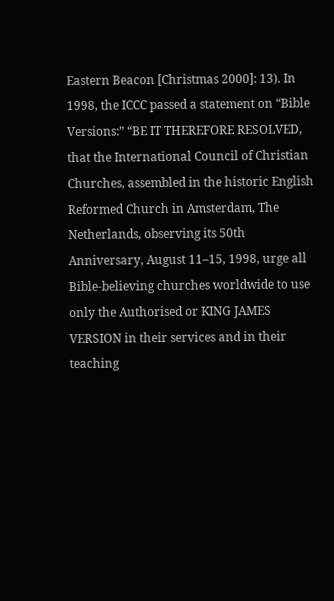Eastern Beacon [Christmas 2000]: 13). In 1998, the ICCC passed a statement on “Bible Versions:” “BE IT THEREFORE RESOLVED, that the International Council of Christian Churches, assembled in the historic English Reformed Church in Amsterdam, The Netherlands, observing its 50th Anniversary, August 11–15, 1998, urge all Bible-believing churches worldwide to use only the Authorised or KING JAMES VERSION in their services and in their teaching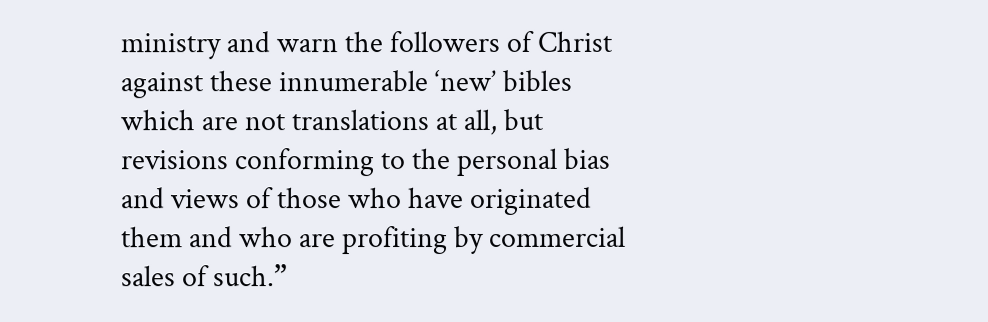ministry and warn the followers of Christ against these innumerable ‘new’ bibles which are not translations at all, but revisions conforming to the personal bias and views of those who have originated them and who are profiting by commercial sales of such.”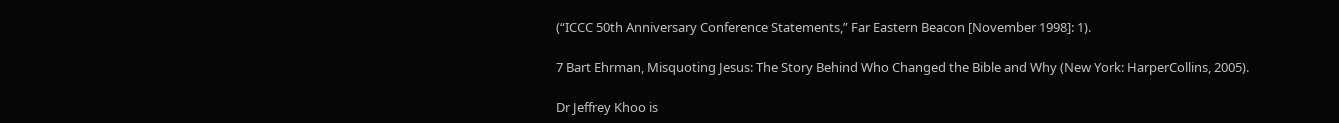(“ICCC 50th Anniversary Conference Statements,” Far Eastern Beacon [November 1998]: 1).

7 Bart Ehrman, Misquoting Jesus: The Story Behind Who Changed the Bible and Why (New York: HarperCollins, 2005).

Dr Jeffrey Khoo is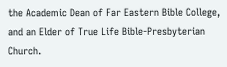the Academic Dean of Far Eastern Bible College, and an Elder of True Life Bible-Presbyterian Church.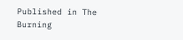Published in The Burning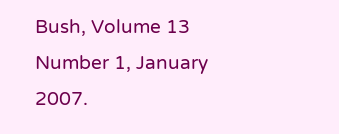Bush, Volume 13 Number 1, January 2007.